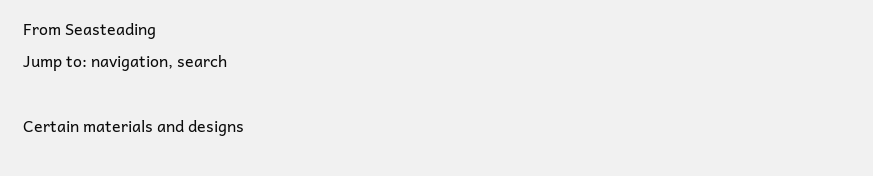From Seasteading
Jump to: navigation, search

Certain materials and designs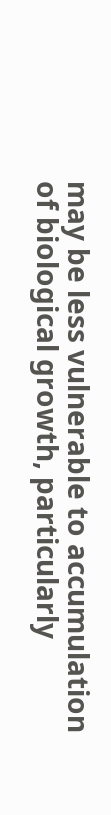may be less vulnerable to accumulation of biological growth, particularly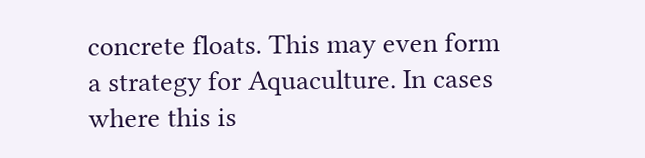concrete floats. This may even form a strategy for Aquaculture. In cases where this is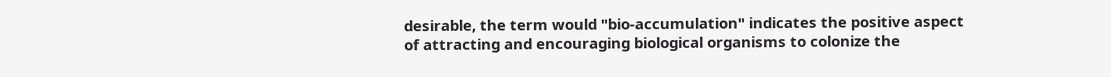desirable, the term would "bio-accumulation" indicates the positive aspect of attracting and encouraging biological organisms to colonize the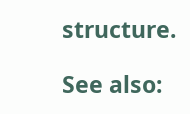structure.

See also: